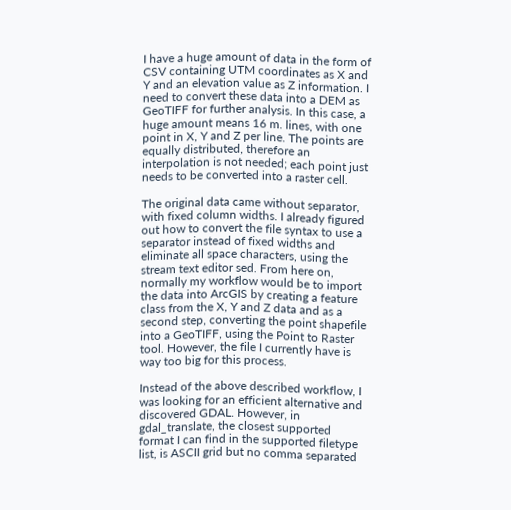I have a huge amount of data in the form of CSV containing UTM coordinates as X and Y and an elevation value as Z information. I need to convert these data into a DEM as GeoTIFF for further analysis. In this case, a huge amount means 16 m. lines, with one point in X, Y and Z per line. The points are equally distributed, therefore an interpolation is not needed; each point just needs to be converted into a raster cell.

The original data came without separator, with fixed column widths. I already figured out how to convert the file syntax to use a separator instead of fixed widths and eliminate all space characters, using the stream text editor sed. From here on, normally my workflow would be to import the data into ArcGIS by creating a feature class from the X, Y and Z data and as a second step, converting the point shapefile into a GeoTIFF, using the Point to Raster tool. However, the file I currently have is way too big for this process.

Instead of the above described workflow, I was looking for an efficient alternative and discovered GDAL. However, in gdal_translate, the closest supported format I can find in the supported filetype list, is ASCII grid but no comma separated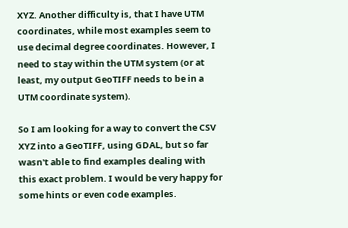XYZ. Another difficulty is, that I have UTM coordinates, while most examples seem to use decimal degree coordinates. However, I need to stay within the UTM system (or at least, my output GeoTIFF needs to be in a UTM coordinate system).

So I am looking for a way to convert the CSV XYZ into a GeoTIFF, using GDAL, but so far wasn't able to find examples dealing with this exact problem. I would be very happy for some hints or even code examples.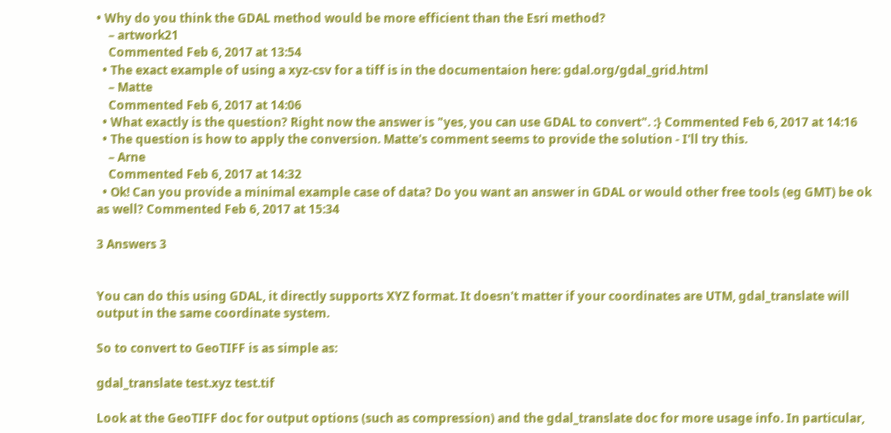• Why do you think the GDAL method would be more efficient than the Esri method?
    – artwork21
    Commented Feb 6, 2017 at 13:54
  • The exact example of using a xyz-csv for a tiff is in the documentaion here: gdal.org/gdal_grid.html
    – Matte
    Commented Feb 6, 2017 at 14:06
  • What exactly is the question? Right now the answer is "yes, you can use GDAL to convert". :} Commented Feb 6, 2017 at 14:16
  • The question is how to apply the conversion. Matte's comment seems to provide the solution - I'll try this.
    – Arne
    Commented Feb 6, 2017 at 14:32
  • Ok! Can you provide a minimal example case of data? Do you want an answer in GDAL or would other free tools (eg GMT) be ok as well? Commented Feb 6, 2017 at 15:34

3 Answers 3


You can do this using GDAL, it directly supports XYZ format. It doesn't matter if your coordinates are UTM, gdal_translate will output in the same coordinate system.

So to convert to GeoTIFF is as simple as:

gdal_translate test.xyz test.tif

Look at the GeoTIFF doc for output options (such as compression) and the gdal_translate doc for more usage info. In particular,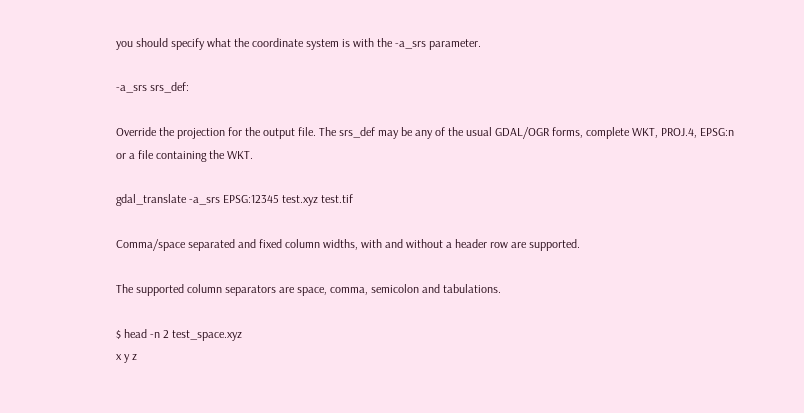you should specify what the coordinate system is with the -a_srs parameter.

-a_srs srs_def:

Override the projection for the output file. The srs_def may be any of the usual GDAL/OGR forms, complete WKT, PROJ.4, EPSG:n or a file containing the WKT.

gdal_translate -a_srs EPSG:12345 test.xyz test.tif

Comma/space separated and fixed column widths, with and without a header row are supported.

The supported column separators are space, comma, semicolon and tabulations.

$ head -n 2 test_space.xyz
x y z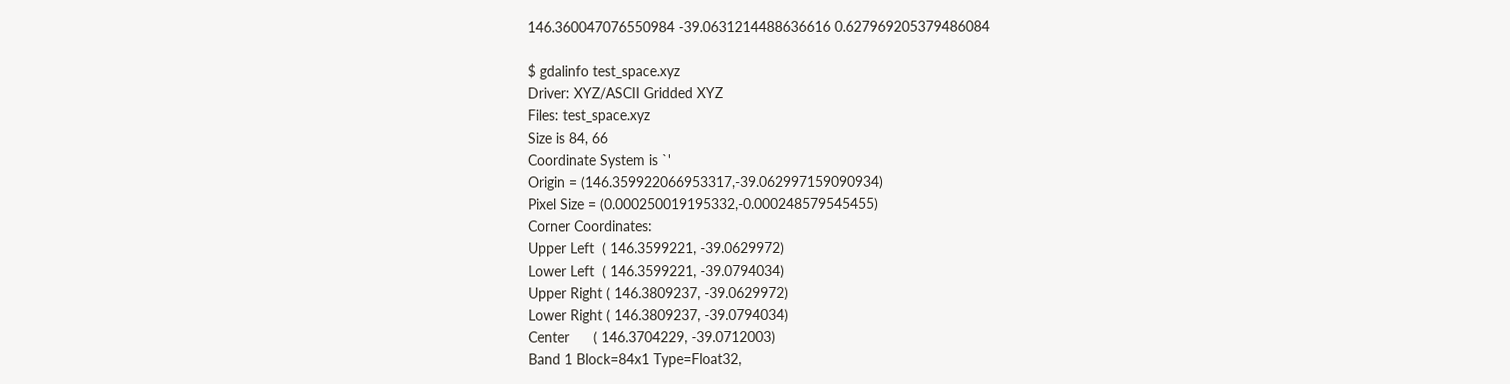146.360047076550984 -39.0631214488636616 0.627969205379486084

$ gdalinfo test_space.xyz
Driver: XYZ/ASCII Gridded XYZ
Files: test_space.xyz
Size is 84, 66
Coordinate System is `'
Origin = (146.359922066953317,-39.062997159090934)
Pixel Size = (0.000250019195332,-0.000248579545455)
Corner Coordinates:
Upper Left  ( 146.3599221, -39.0629972)
Lower Left  ( 146.3599221, -39.0794034)
Upper Right ( 146.3809237, -39.0629972)
Lower Right ( 146.3809237, -39.0794034)
Center      ( 146.3704229, -39.0712003)
Band 1 Block=84x1 Type=Float32,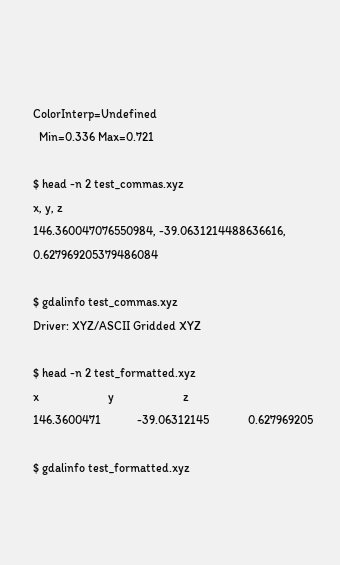ColorInterp=Undefined
  Min=0.336 Max=0.721

$ head -n 2 test_commas.xyz
x, y, z
146.360047076550984, -39.0631214488636616, 0.627969205379486084

$ gdalinfo test_commas.xyz
Driver: XYZ/ASCII Gridded XYZ

$ head -n 2 test_formatted.xyz
x                       y                       z
146.3600471            -39.06312145             0.627969205

$ gdalinfo test_formatted.xyz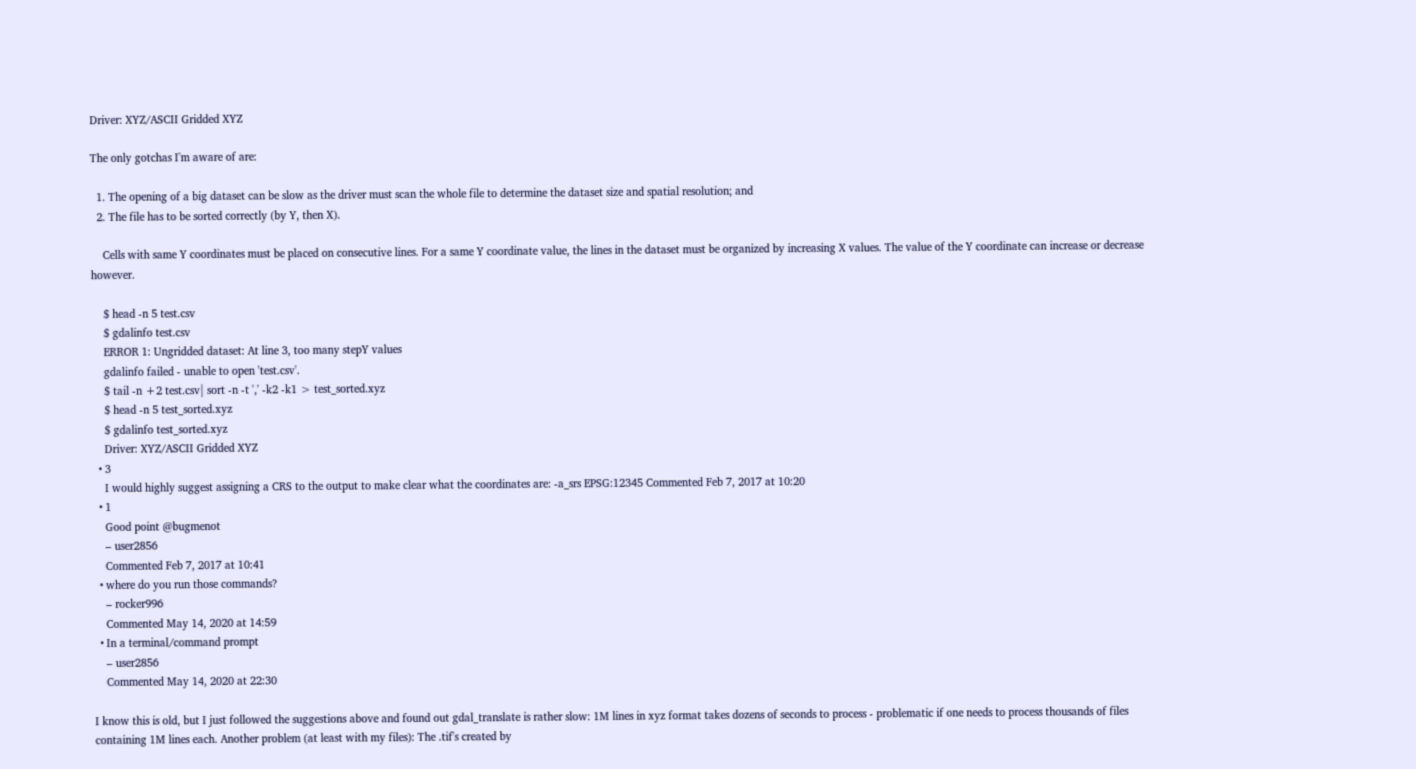Driver: XYZ/ASCII Gridded XYZ

The only gotchas I'm aware of are:

  1. The opening of a big dataset can be slow as the driver must scan the whole file to determine the dataset size and spatial resolution; and
  2. The file has to be sorted correctly (by Y, then X).

    Cells with same Y coordinates must be placed on consecutive lines. For a same Y coordinate value, the lines in the dataset must be organized by increasing X values. The value of the Y coordinate can increase or decrease however.

    $ head -n 5 test.csv
    $ gdalinfo test.csv
    ERROR 1: Ungridded dataset: At line 3, too many stepY values
    gdalinfo failed - unable to open 'test.csv'.
    $ tail -n +2 test.csv| sort -n -t ',' -k2 -k1 > test_sorted.xyz
    $ head -n 5 test_sorted.xyz
    $ gdalinfo test_sorted.xyz
    Driver: XYZ/ASCII Gridded XYZ
  • 3
    I would highly suggest assigning a CRS to the output to make clear what the coordinates are: -a_srs EPSG:12345 Commented Feb 7, 2017 at 10:20
  • 1
    Good point @bugmenot
    – user2856
    Commented Feb 7, 2017 at 10:41
  • where do you run those commands?
    – rocker996
    Commented May 14, 2020 at 14:59
  • In a terminal/command prompt
    – user2856
    Commented May 14, 2020 at 22:30

I know this is old, but I just followed the suggestions above and found out gdal_translate is rather slow: 1M lines in xyz format takes dozens of seconds to process - problematic if one needs to process thousands of files containing 1M lines each. Another problem (at least with my files): The .tif's created by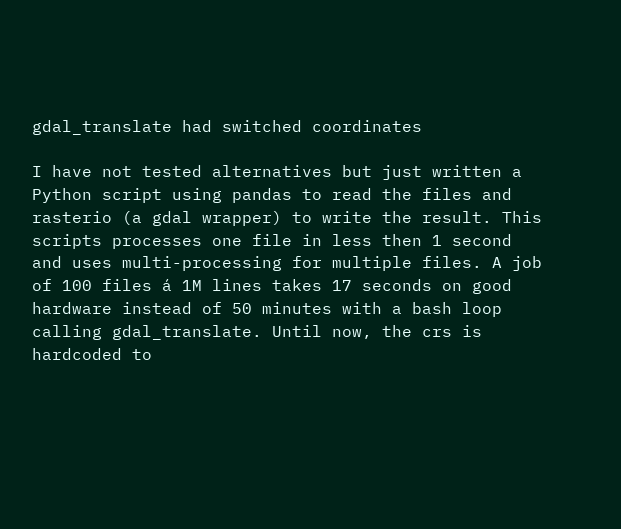gdal_translate had switched coordinates

I have not tested alternatives but just written a Python script using pandas to read the files and rasterio (a gdal wrapper) to write the result. This scripts processes one file in less then 1 second and uses multi-processing for multiple files. A job of 100 files á 1M lines takes 17 seconds on good hardware instead of 50 minutes with a bash loop calling gdal_translate. Until now, the crs is hardcoded to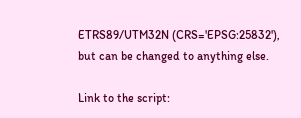ETRS89/UTM32N (CRS='EPSG:25832'), but can be changed to anything else.

Link to the script: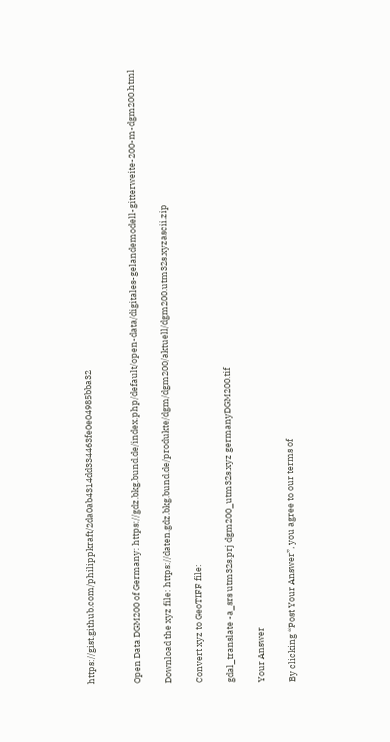https://gist.github.com/philippkraft/2da0ab4314dd334463fe0e04985bba32


Open Data DGM200 of Germany: https://gdz.bkg.bund.de/index.php/default/open-data/digitales-gelandemodell-gitterweite-200-m-dgm200.html

Download the xyz file: https://daten.gdz.bkg.bund.de/produkte/dgm/dgm200/aktuell/dgm200.utm32s.xyzascii.zip

Convert xyz to GeoTIFF file:

gdal_translate -a_srs utm32s.prj dgm200_utm32s.xyz germanyDGM200.tif

Your Answer

By clicking “Post Your Answer”, you agree to our terms of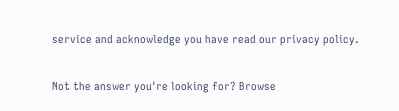service and acknowledge you have read our privacy policy.

Not the answer you're looking for? Browse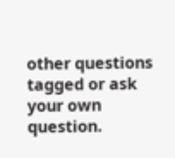other questions tagged or ask your own question.